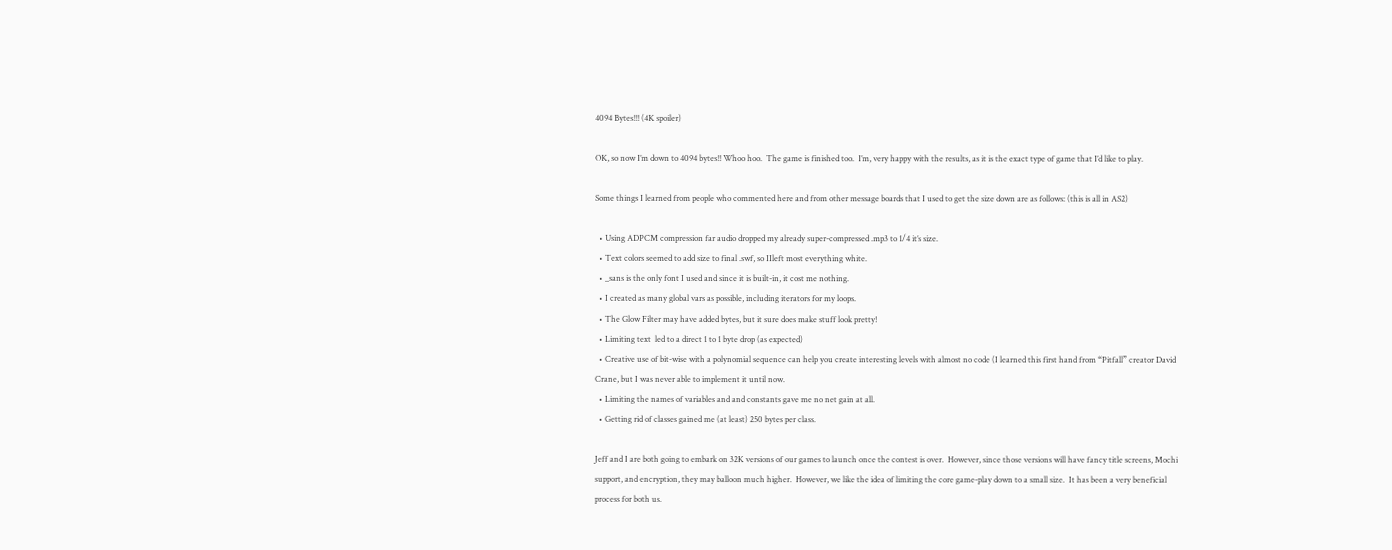4094 Bytes!!! (4K spoiler)

OK, so now I’m down to 4094 bytes!! Whoo hoo.  The game is finished too.  I’m, very happy with the results, as it is the exact type of game that I’d like to play.

Some things I learned from people who commented here and from other message boards that I used to get the size down are as follows: (this is all in AS2)

  • Using ADPCM compression far audio dropped my already super-compressed .mp3 to 1/4 it’s size.
  • Text colors seemed to add size to final .swf, so IIleft most everything white.
  • _sans is the only font I used and since it is built-in, it cost me nothing.
  • I created as many global vars as possible, including iterators for my loops.
  • The Glow Filter may have added bytes, but it sure does make stuff look pretty!
  • Limiting text  led to a direct 1 to 1 byte drop (as expected)
  • Creative use of bit-wise with a polynomial sequence can help you create interesting levels with almost no code (I learned this first hand from “Pitfall” creator David Crane, but I was never able to implement it until now.
  • Limiting the names of variables and and constants gave me no net gain at all.
  • Getting rid of classes gained me (at least) 250 bytes per class.

Jeff and I are both going to embark on 32K versions of our games to launch once the contest is over.  However, since those versions will have fancy title screens, Mochi support, and encryption, they may balloon much higher.  However, we like the idea of limiting the core game-play down to a small size.  It has been a very beneficial process for both us.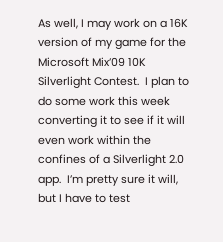As well, I may work on a 16K version of my game for the Microsoft Mix’09 10K Silverlight Contest.  I plan to do some work this week converting it to see if it will even work within the confines of a Silverlight 2.0 app.  I’m pretty sure it will, but I have to test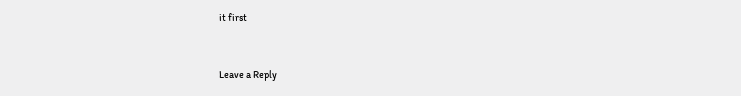it first


Leave a Reply